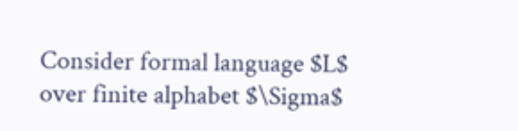Consider formal language $L$ over finite alphabet $\Sigma$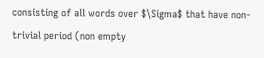consisting of all words over $\Sigma$ that have non-trivial period (non empty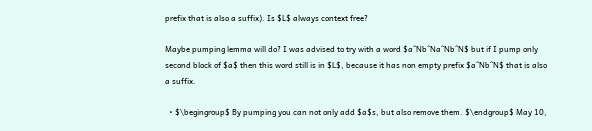prefix that is also a suffix). Is $L$ always context free?

Maybe pumping lemma will do? I was advised to try with a word $a^Nb^Na^Nb^N$ but if I pump only second block of $a$ then this word still is in $L$, because it has non empty prefix $a^Nb^N$ that is also a suffix.

  • $\begingroup$ By pumping you can not only add $a$s, but also remove them. $\endgroup$ May 10,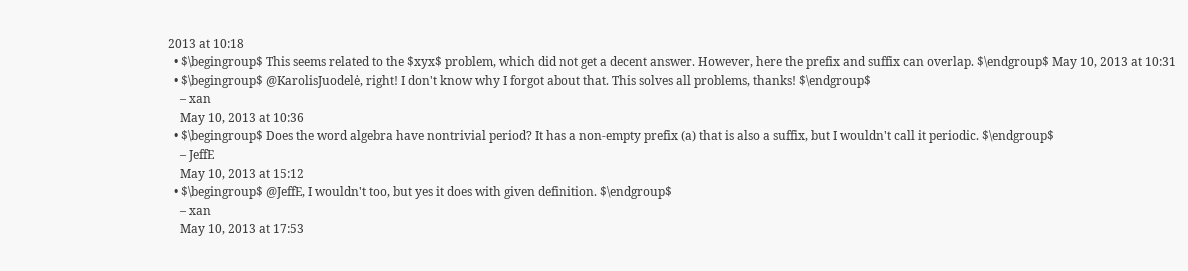2013 at 10:18
  • $\begingroup$ This seems related to the $xyx$ problem, which did not get a decent answer. However, here the prefix and suffix can overlap. $\endgroup$ May 10, 2013 at 10:31
  • $\begingroup$ @KarolisJuodelė, right! I don't know why I forgot about that. This solves all problems, thanks! $\endgroup$
    – xan
    May 10, 2013 at 10:36
  • $\begingroup$ Does the word algebra have nontrivial period? It has a non-empty prefix (a) that is also a suffix, but I wouldn't call it periodic. $\endgroup$
    – JeffE
    May 10, 2013 at 15:12
  • $\begingroup$ @JeffE, I wouldn't too, but yes it does with given definition. $\endgroup$
    – xan
    May 10, 2013 at 17:53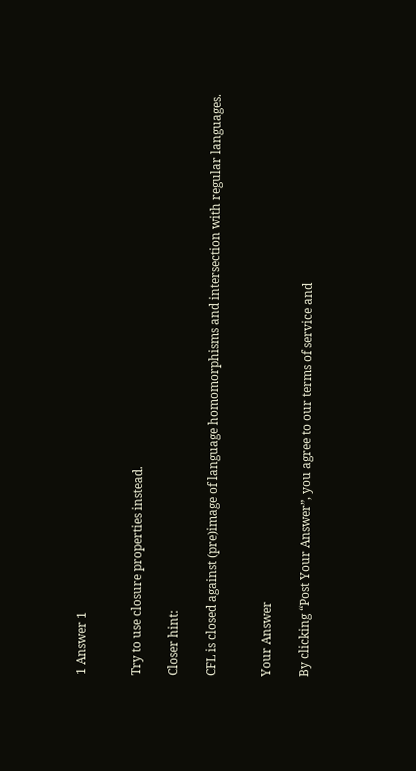1 Answer 1


Try to use closure properties instead.

Closer hint:

CFL is closed against (pre)image of language homomorphisms and intersection with regular languages.


Your Answer

By clicking “Post Your Answer”, you agree to our terms of service and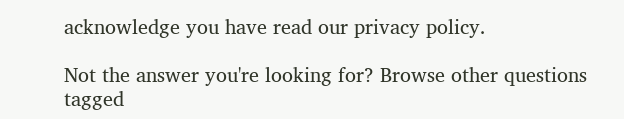acknowledge you have read our privacy policy.

Not the answer you're looking for? Browse other questions tagged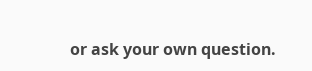or ask your own question.